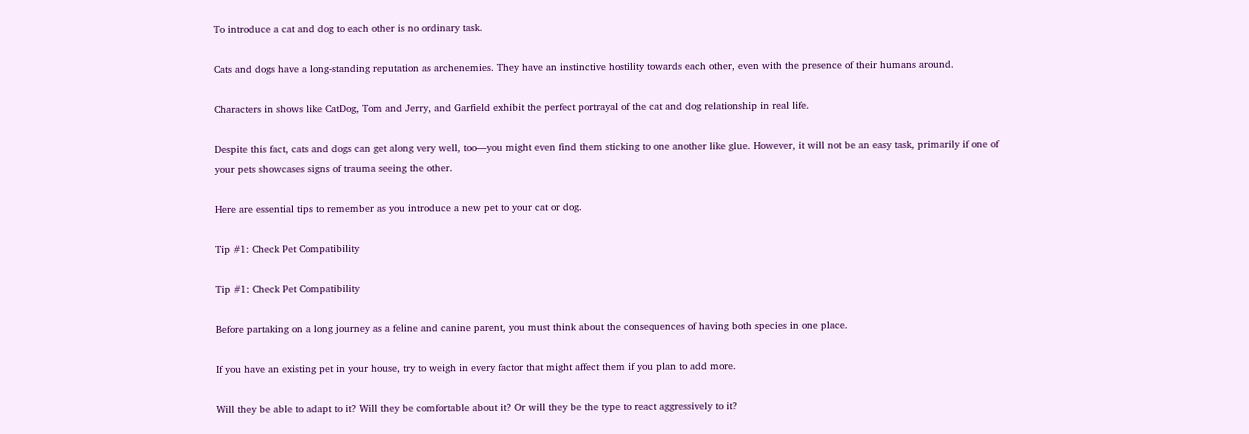To introduce a cat and dog to each other is no ordinary task.

Cats and dogs have a long-standing reputation as archenemies. They have an instinctive hostility towards each other, even with the presence of their humans around.

Characters in shows like CatDog, Tom and Jerry, and Garfield exhibit the perfect portrayal of the cat and dog relationship in real life.

Despite this fact, cats and dogs can get along very well, too—you might even find them sticking to one another like glue. However, it will not be an easy task, primarily if one of your pets showcases signs of trauma seeing the other.

Here are essential tips to remember as you introduce a new pet to your cat or dog.

Tip #1: Check Pet Compatibility

Tip #1: Check Pet Compatibility

Before partaking on a long journey as a feline and canine parent, you must think about the consequences of having both species in one place.

If you have an existing pet in your house, try to weigh in every factor that might affect them if you plan to add more.

Will they be able to adapt to it? Will they be comfortable about it? Or will they be the type to react aggressively to it?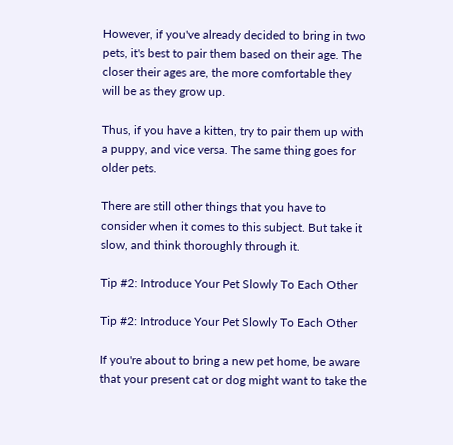However, if you've already decided to bring in two pets, it's best to pair them based on their age. The closer their ages are, the more comfortable they will be as they grow up.

Thus, if you have a kitten, try to pair them up with a puppy, and vice versa. The same thing goes for older pets.

There are still other things that you have to consider when it comes to this subject. But take it slow, and think thoroughly through it.

Tip #2: Introduce Your Pet Slowly To Each Other

Tip #2: Introduce Your Pet Slowly To Each Other

If you're about to bring a new pet home, be aware that your present cat or dog might want to take the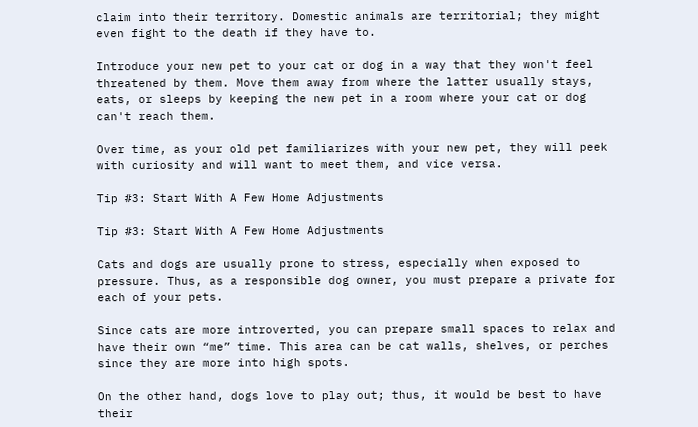claim into their territory. Domestic animals are territorial; they might even fight to the death if they have to.

Introduce your new pet to your cat or dog in a way that they won't feel threatened by them. Move them away from where the latter usually stays, eats, or sleeps by keeping the new pet in a room where your cat or dog can't reach them.

Over time, as your old pet familiarizes with your new pet, they will peek with curiosity and will want to meet them, and vice versa.

Tip #3: Start With A Few Home Adjustments

Tip #3: Start With A Few Home Adjustments

Cats and dogs are usually prone to stress, especially when exposed to pressure. Thus, as a responsible dog owner, you must prepare a private for each of your pets.

Since cats are more introverted, you can prepare small spaces to relax and have their own “me” time. This area can be cat walls, shelves, or perches since they are more into high spots.

On the other hand, dogs love to play out; thus, it would be best to have their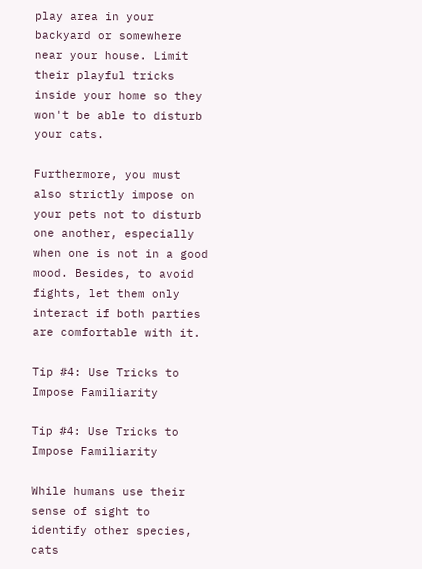play area in your backyard or somewhere near your house. Limit their playful tricks inside your home so they won't be able to disturb your cats.

Furthermore, you must also strictly impose on your pets not to disturb one another, especially when one is not in a good mood. Besides, to avoid fights, let them only interact if both parties are comfortable with it.

Tip #4: Use Tricks to Impose Familiarity

Tip #4: Use Tricks to Impose Familiarity

While humans use their sense of sight to identify other species, cats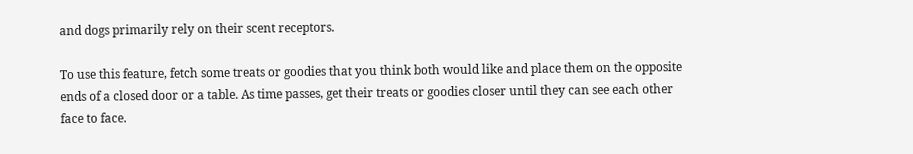and dogs primarily rely on their scent receptors.

To use this feature, fetch some treats or goodies that you think both would like and place them on the opposite ends of a closed door or a table. As time passes, get their treats or goodies closer until they can see each other face to face.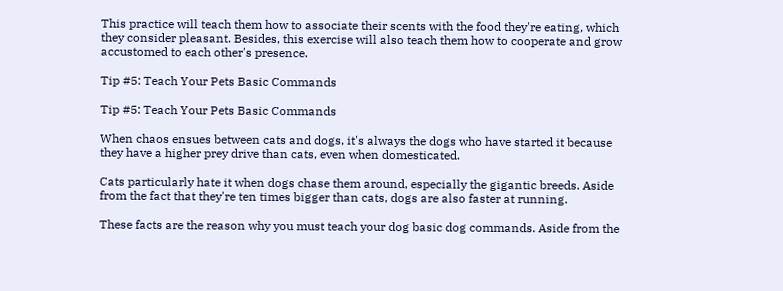This practice will teach them how to associate their scents with the food they're eating, which they consider pleasant. Besides, this exercise will also teach them how to cooperate and grow accustomed to each other's presence.

Tip #5: Teach Your Pets Basic Commands

Tip #5: Teach Your Pets Basic Commands

When chaos ensues between cats and dogs, it's always the dogs who have started it because they have a higher prey drive than cats, even when domesticated.

Cats particularly hate it when dogs chase them around, especially the gigantic breeds. Aside from the fact that they're ten times bigger than cats, dogs are also faster at running.

These facts are the reason why you must teach your dog basic dog commands. Aside from the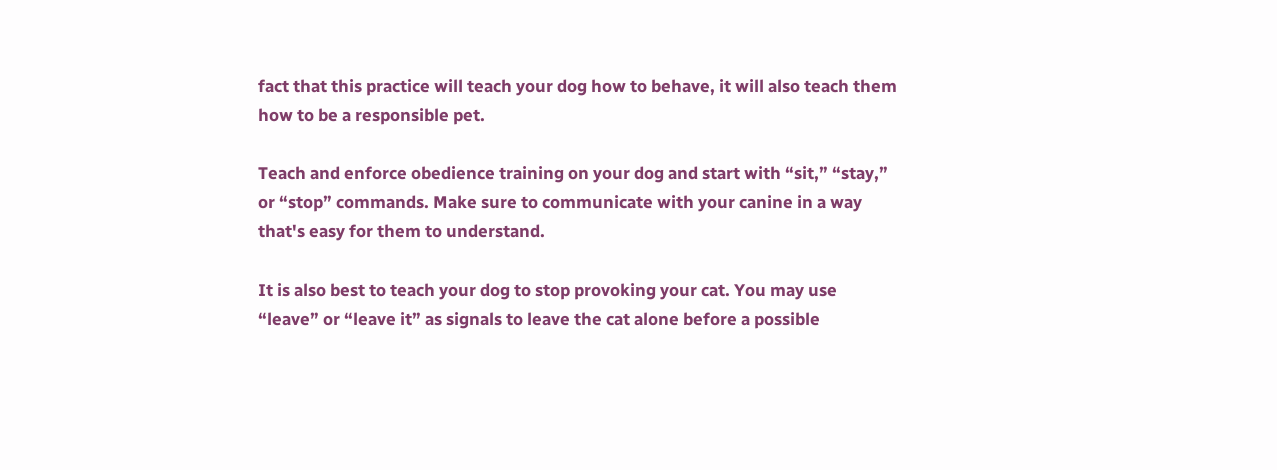fact that this practice will teach your dog how to behave, it will also teach them how to be a responsible pet.

Teach and enforce obedience training on your dog and start with “sit,” “stay,” or “stop” commands. Make sure to communicate with your canine in a way that's easy for them to understand.

It is also best to teach your dog to stop provoking your cat. You may use “leave” or “leave it” as signals to leave the cat alone before a possible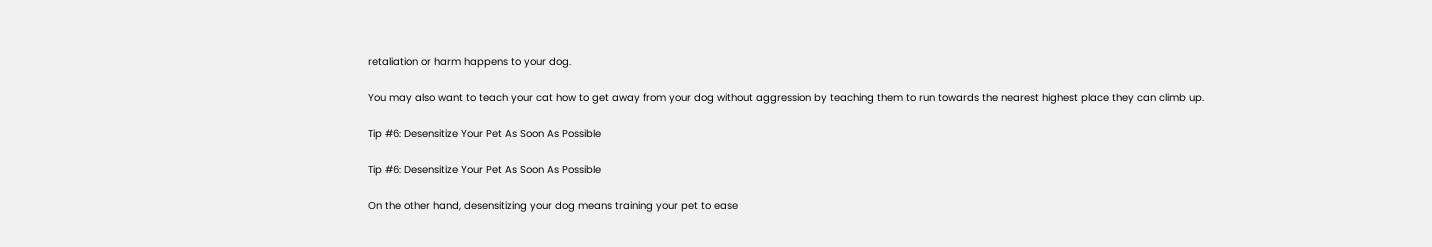retaliation or harm happens to your dog.

You may also want to teach your cat how to get away from your dog without aggression by teaching them to run towards the nearest highest place they can climb up.

Tip #6: Desensitize Your Pet As Soon As Possible

Tip #6: Desensitize Your Pet As Soon As Possible

On the other hand, desensitizing your dog means training your pet to ease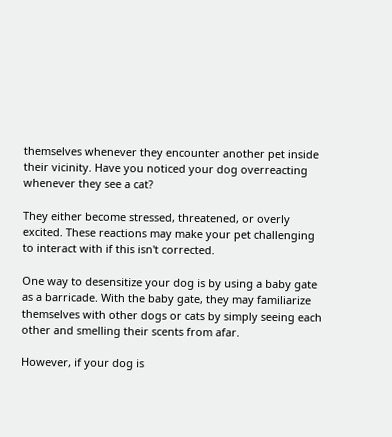themselves whenever they encounter another pet inside their vicinity. Have you noticed your dog overreacting whenever they see a cat?

They either become stressed, threatened, or overly excited. These reactions may make your pet challenging to interact with if this isn't corrected.

One way to desensitize your dog is by using a baby gate as a barricade. With the baby gate, they may familiarize themselves with other dogs or cats by simply seeing each other and smelling their scents from afar.

However, if your dog is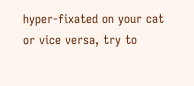hyper-fixated on your cat or vice versa, try to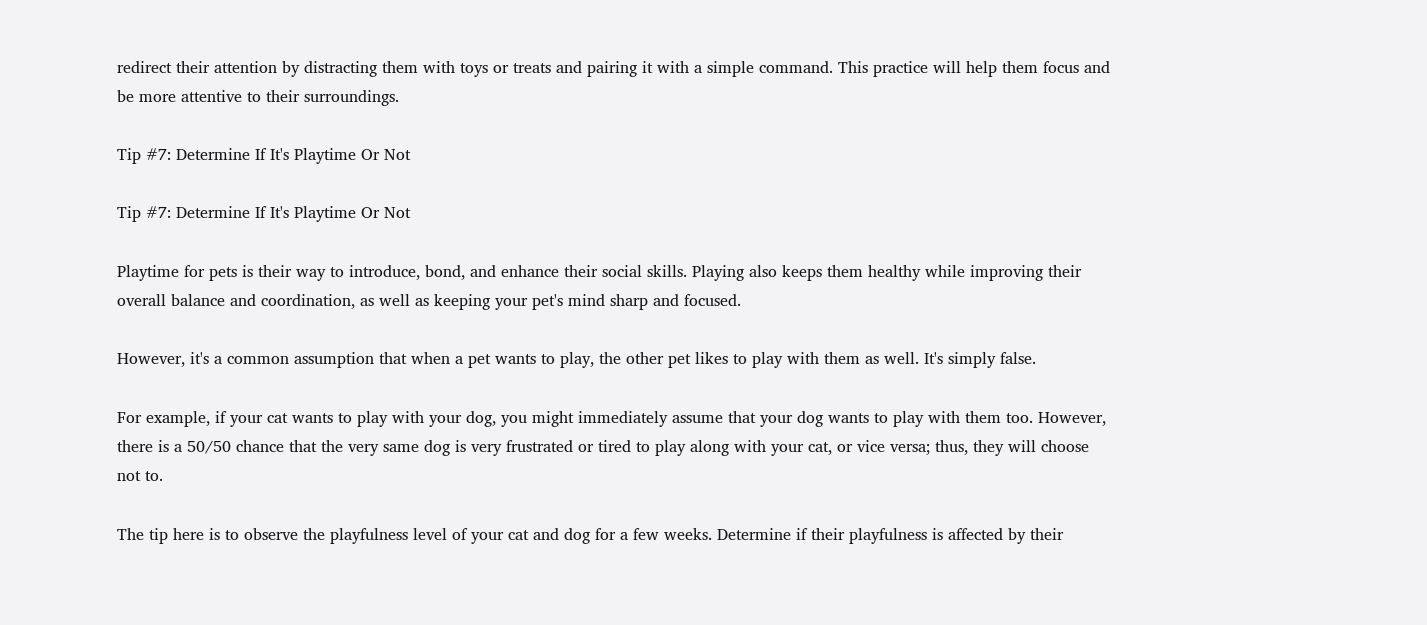redirect their attention by distracting them with toys or treats and pairing it with a simple command. This practice will help them focus and be more attentive to their surroundings.

Tip #7: Determine If It's Playtime Or Not

Tip #7: Determine If It's Playtime Or Not

Playtime for pets is their way to introduce, bond, and enhance their social skills. Playing also keeps them healthy while improving their overall balance and coordination, as well as keeping your pet's mind sharp and focused.

However, it's a common assumption that when a pet wants to play, the other pet likes to play with them as well. It's simply false.

For example, if your cat wants to play with your dog, you might immediately assume that your dog wants to play with them too. However, there is a 50/50 chance that the very same dog is very frustrated or tired to play along with your cat, or vice versa; thus, they will choose not to.

The tip here is to observe the playfulness level of your cat and dog for a few weeks. Determine if their playfulness is affected by their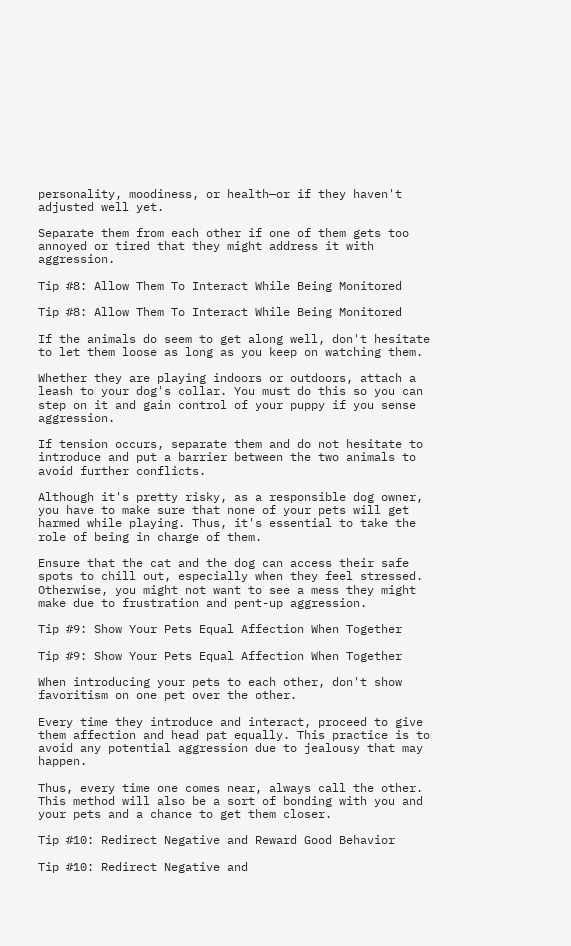personality, moodiness, or health—or if they haven't adjusted well yet.

Separate them from each other if one of them gets too annoyed or tired that they might address it with aggression.

Tip #8: Allow Them To Interact While Being Monitored

Tip #8: Allow Them To Interact While Being Monitored

If the animals do seem to get along well, don't hesitate to let them loose as long as you keep on watching them.

Whether they are playing indoors or outdoors, attach a leash to your dog's collar. You must do this so you can step on it and gain control of your puppy if you sense aggression.

If tension occurs, separate them and do not hesitate to introduce and put a barrier between the two animals to avoid further conflicts.

Although it's pretty risky, as a responsible dog owner, you have to make sure that none of your pets will get harmed while playing. Thus, it's essential to take the role of being in charge of them.

Ensure that the cat and the dog can access their safe spots to chill out, especially when they feel stressed. Otherwise, you might not want to see a mess they might make due to frustration and pent-up aggression.

Tip #9: Show Your Pets Equal Affection When Together

Tip #9: Show Your Pets Equal Affection When Together

When introducing your pets to each other, don't show favoritism on one pet over the other.

Every time they introduce and interact, proceed to give them affection and head pat equally. This practice is to avoid any potential aggression due to jealousy that may happen.

Thus, every time one comes near, always call the other. This method will also be a sort of bonding with you and your pets and a chance to get them closer.

Tip #10: Redirect Negative and Reward Good Behavior

Tip #10: Redirect Negative and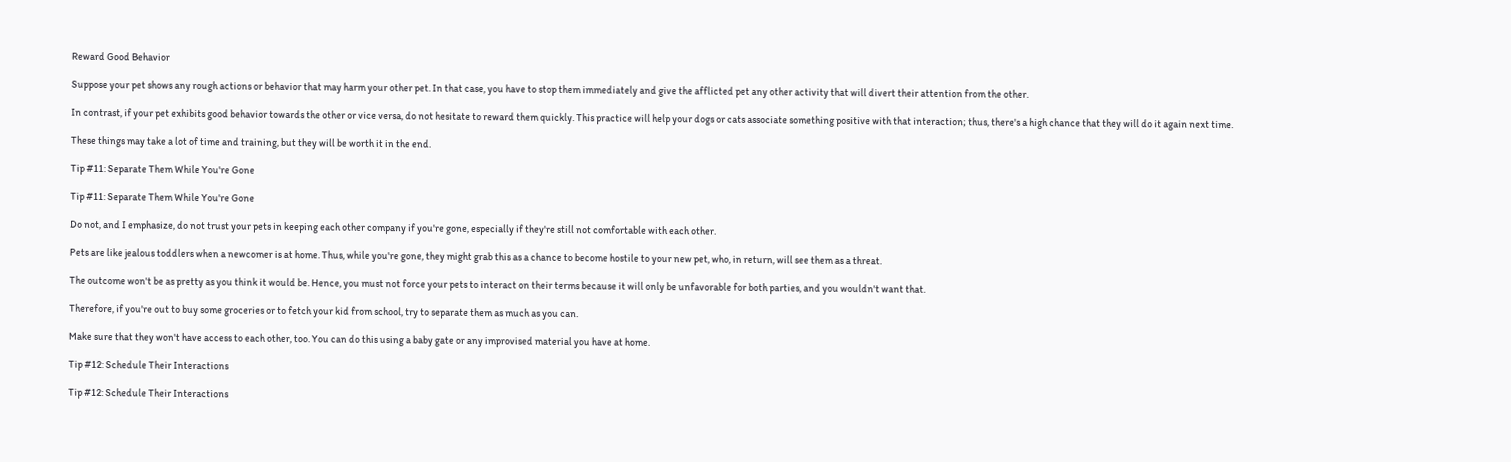Reward Good Behavior

Suppose your pet shows any rough actions or behavior that may harm your other pet. In that case, you have to stop them immediately and give the afflicted pet any other activity that will divert their attention from the other.

In contrast, if your pet exhibits good behavior towards the other or vice versa, do not hesitate to reward them quickly. This practice will help your dogs or cats associate something positive with that interaction; thus, there's a high chance that they will do it again next time.

These things may take a lot of time and training, but they will be worth it in the end.

Tip #11: Separate Them While You're Gone

Tip #11: Separate Them While You're Gone

Do not, and I emphasize, do not trust your pets in keeping each other company if you're gone, especially if they're still not comfortable with each other.

Pets are like jealous toddlers when a newcomer is at home. Thus, while you're gone, they might grab this as a chance to become hostile to your new pet, who, in return, will see them as a threat.

The outcome won't be as pretty as you think it would be. Hence, you must not force your pets to interact on their terms because it will only be unfavorable for both parties, and you wouldn't want that.

Therefore, if you're out to buy some groceries or to fetch your kid from school, try to separate them as much as you can.

Make sure that they won't have access to each other, too. You can do this using a baby gate or any improvised material you have at home.

Tip #12: Schedule Their Interactions

Tip #12: Schedule Their Interactions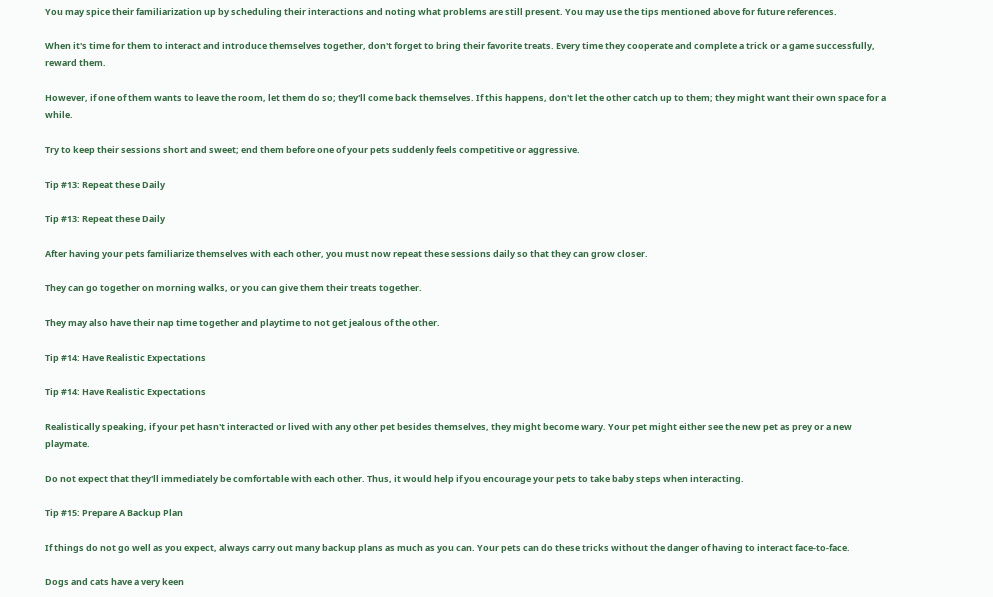You may spice their familiarization up by scheduling their interactions and noting what problems are still present. You may use the tips mentioned above for future references.

When it's time for them to interact and introduce themselves together, don't forget to bring their favorite treats. Every time they cooperate and complete a trick or a game successfully, reward them.

However, if one of them wants to leave the room, let them do so; they'll come back themselves. If this happens, don't let the other catch up to them; they might want their own space for a while.

Try to keep their sessions short and sweet; end them before one of your pets suddenly feels competitive or aggressive.

Tip #13: Repeat these Daily

Tip #13: Repeat these Daily

After having your pets familiarize themselves with each other, you must now repeat these sessions daily so that they can grow closer.

They can go together on morning walks, or you can give them their treats together.

They may also have their nap time together and playtime to not get jealous of the other.

Tip #14: Have Realistic Expectations

Tip #14: Have Realistic Expectations

Realistically speaking, if your pet hasn't interacted or lived with any other pet besides themselves, they might become wary. Your pet might either see the new pet as prey or a new playmate.

Do not expect that they'll immediately be comfortable with each other. Thus, it would help if you encourage your pets to take baby steps when interacting.

Tip #15: Prepare A Backup Plan

If things do not go well as you expect, always carry out many backup plans as much as you can. Your pets can do these tricks without the danger of having to interact face-to-face.

Dogs and cats have a very keen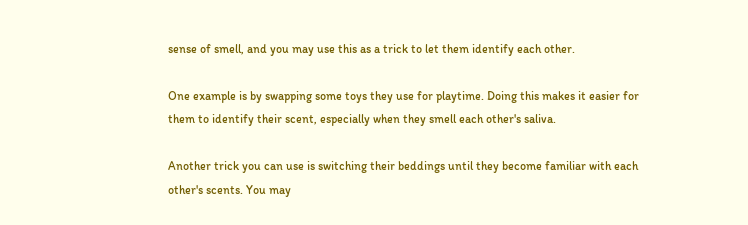sense of smell, and you may use this as a trick to let them identify each other.

One example is by swapping some toys they use for playtime. Doing this makes it easier for them to identify their scent, especially when they smell each other's saliva.

Another trick you can use is switching their beddings until they become familiar with each other's scents. You may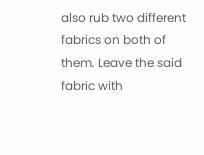also rub two different fabrics on both of them. Leave the said fabric with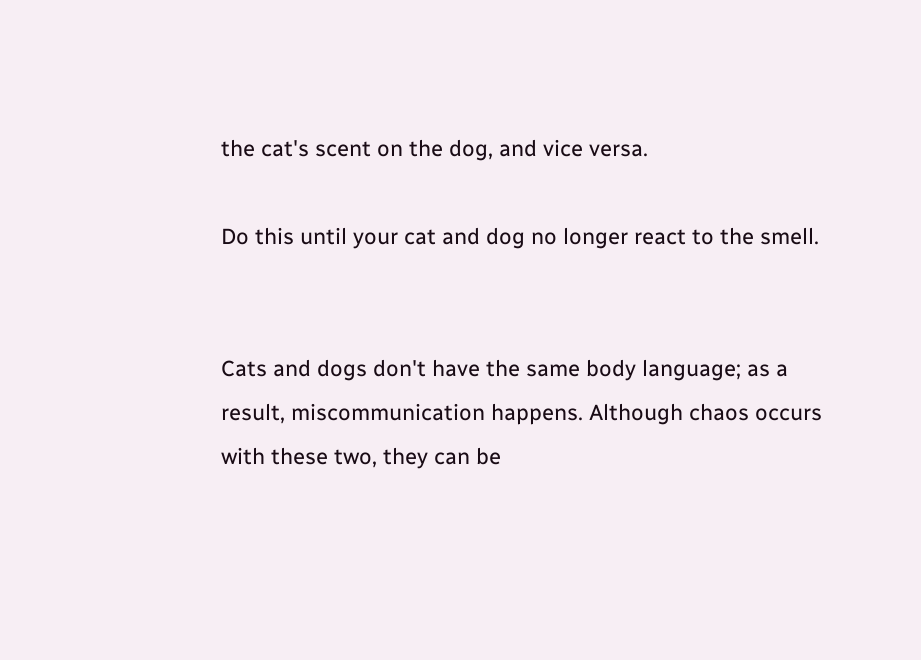the cat's scent on the dog, and vice versa.

Do this until your cat and dog no longer react to the smell.


Cats and dogs don't have the same body language; as a result, miscommunication happens. Although chaos occurs with these two, they can be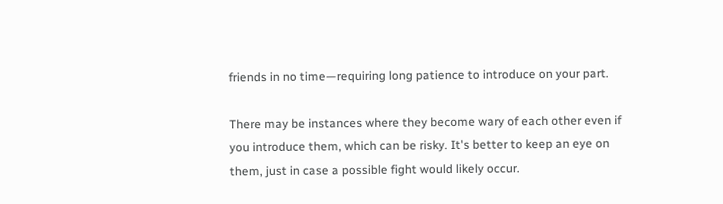friends in no time—requiring long patience to introduce on your part.

There may be instances where they become wary of each other even if you introduce them, which can be risky. It's better to keep an eye on them, just in case a possible fight would likely occur.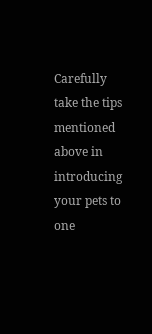Carefully take the tips mentioned above in introducing your pets to one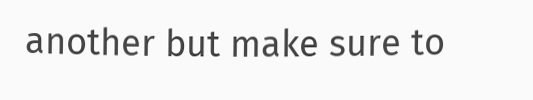another but make sure to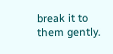break it to them gently.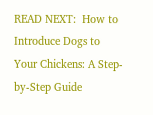READ NEXT:  How to Introduce Dogs to Your Chickens: A Step-by-Step Guide